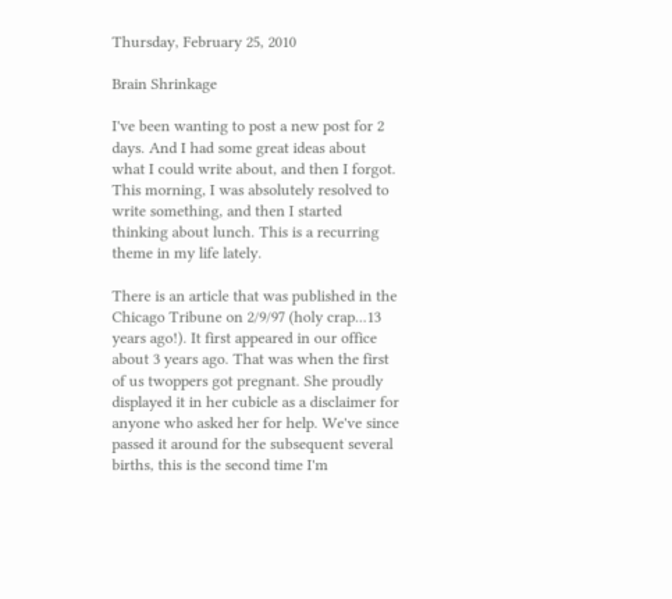Thursday, February 25, 2010

Brain Shrinkage

I've been wanting to post a new post for 2 days. And I had some great ideas about what I could write about, and then I forgot. This morning, I was absolutely resolved to write something, and then I started thinking about lunch. This is a recurring theme in my life lately.

There is an article that was published in the Chicago Tribune on 2/9/97 (holy crap...13 years ago!). It first appeared in our office about 3 years ago. That was when the first of us twoppers got pregnant. She proudly displayed it in her cubicle as a disclaimer for anyone who asked her for help. We've since passed it around for the subsequent several births, this is the second time I'm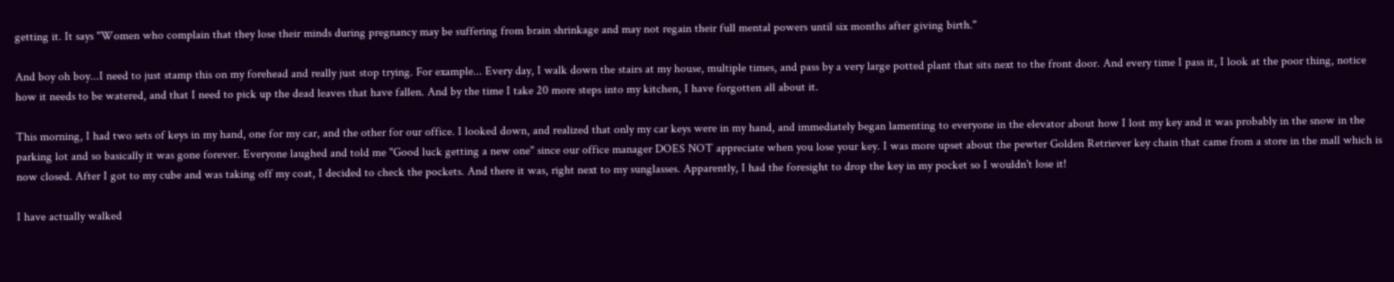getting it. It says "Women who complain that they lose their minds during pregnancy may be suffering from brain shrinkage and may not regain their full mental powers until six months after giving birth."

And boy oh boy...I need to just stamp this on my forehead and really just stop trying. For example... Every day, I walk down the stairs at my house, multiple times, and pass by a very large potted plant that sits next to the front door. And every time I pass it, I look at the poor thing, notice how it needs to be watered, and that I need to pick up the dead leaves that have fallen. And by the time I take 20 more steps into my kitchen, I have forgotten all about it.

This morning, I had two sets of keys in my hand, one for my car, and the other for our office. I looked down, and realized that only my car keys were in my hand, and immediately began lamenting to everyone in the elevator about how I lost my key and it was probably in the snow in the parking lot and so basically it was gone forever. Everyone laughed and told me "Good luck getting a new one" since our office manager DOES NOT appreciate when you lose your key. I was more upset about the pewter Golden Retriever key chain that came from a store in the mall which is now closed. After I got to my cube and was taking off my coat, I decided to check the pockets. And there it was, right next to my sunglasses. Apparently, I had the foresight to drop the key in my pocket so I wouldn't lose it!

I have actually walked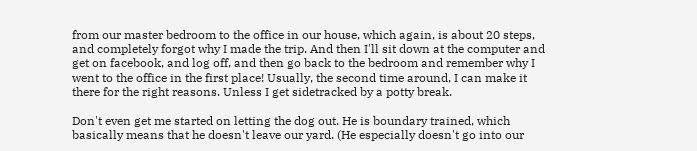from our master bedroom to the office in our house, which again, is about 20 steps, and completely forgot why I made the trip. And then I'll sit down at the computer and get on facebook, and log off, and then go back to the bedroom and remember why I went to the office in the first place! Usually, the second time around, I can make it there for the right reasons. Unless I get sidetracked by a potty break.

Don't even get me started on letting the dog out. He is boundary trained, which basically means that he doesn't leave our yard. (He especially doesn't go into our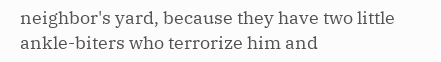neighbor's yard, because they have two little ankle-biters who terrorize him and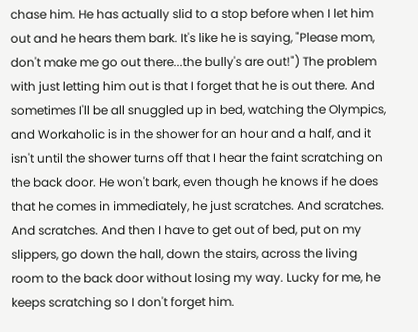chase him. He has actually slid to a stop before when I let him out and he hears them bark. It's like he is saying, "Please mom, don't make me go out there...the bully's are out!") The problem with just letting him out is that I forget that he is out there. And sometimes I'll be all snuggled up in bed, watching the Olympics, and Workaholic is in the shower for an hour and a half, and it isn't until the shower turns off that I hear the faint scratching on the back door. He won't bark, even though he knows if he does that he comes in immediately, he just scratches. And scratches. And scratches. And then I have to get out of bed, put on my slippers, go down the hall, down the stairs, across the living room to the back door without losing my way. Lucky for me, he keeps scratching so I don't forget him.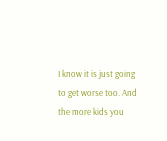I know it is just going to get worse too. And the more kids you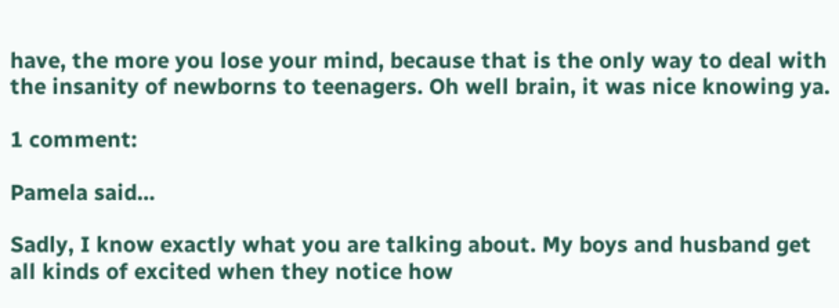have, the more you lose your mind, because that is the only way to deal with the insanity of newborns to teenagers. Oh well brain, it was nice knowing ya.

1 comment:

Pamela said...

Sadly, I know exactly what you are talking about. My boys and husband get all kinds of excited when they notice how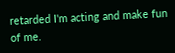retarded I'm acting and make fun of me.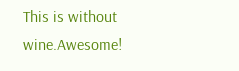This is without wine.Awesome!